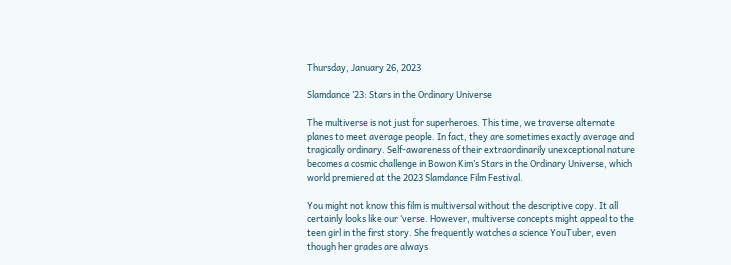Thursday, January 26, 2023

Slamdance ’23: Stars in the Ordinary Universe

The multiverse is not just for superheroes. This time, we traverse alternate planes to meet average people. In fact, they are sometimes exactly average and tragically ordinary. Self-awareness of their extraordinarily unexceptional nature becomes a cosmic challenge in Bowon Kim’s Stars in the Ordinary Universe, which world premiered at the 2023 Slamdance Film Festival.

You might not know this film is multiversal without the descriptive copy. It all certainly looks like our ‘verse. However, multiverse concepts might appeal to the teen girl in the first story. She frequently watches a science YouTuber, even though her grades are always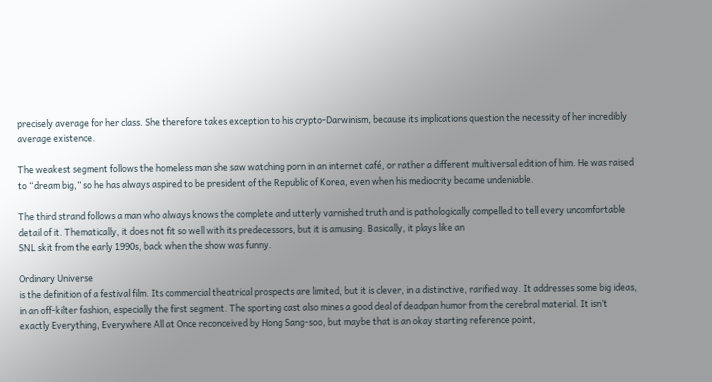precisely average for her class. She therefore takes exception to his crypto-Darwinism, because its implications question the necessity of her incredibly average existence.

The weakest segment follows the homeless man she saw watching porn in an internet café, or rather a different multiversal edition of him. He was raised to “dream big,” so he has always aspired to be president of the Republic of Korea, even when his mediocrity became undeniable.

The third strand follows a man who always knows the complete and utterly varnished truth and is pathologically compelled to tell every uncomfortable detail of it. Thematically, it does not fit so well with its predecessors, but it is amusing. Basically, it plays like an
SNL skit from the early 1990s, back when the show was funny.

Ordinary Universe
is the definition of a festival film. Its commercial theatrical prospects are limited, but it is clever, in a distinctive, rarified way. It addresses some big ideas, in an off-kilter fashion, especially the first segment. The sporting cast also mines a good deal of deadpan humor from the cerebral material. It isn’t exactly Everything, Everywhere All at Once reconceived by Hong Sang-soo, but maybe that is an okay starting reference point,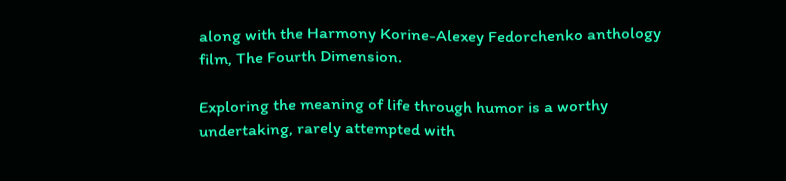along with the Harmony Korine-Alexey Fedorchenko anthology film, The Fourth Dimension.

Exploring the meaning of life through humor is a worthy undertaking, rarely attempted with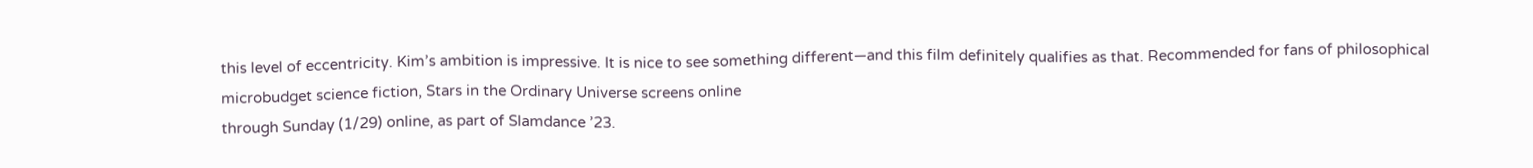this level of eccentricity. Kim’s ambition is impressive. It is nice to see something different—and this film definitely qualifies as that. Recommended for fans of philosophical microbudget science fiction, Stars in the Ordinary Universe screens online
through Sunday (1/29) online, as part of Slamdance ’23.